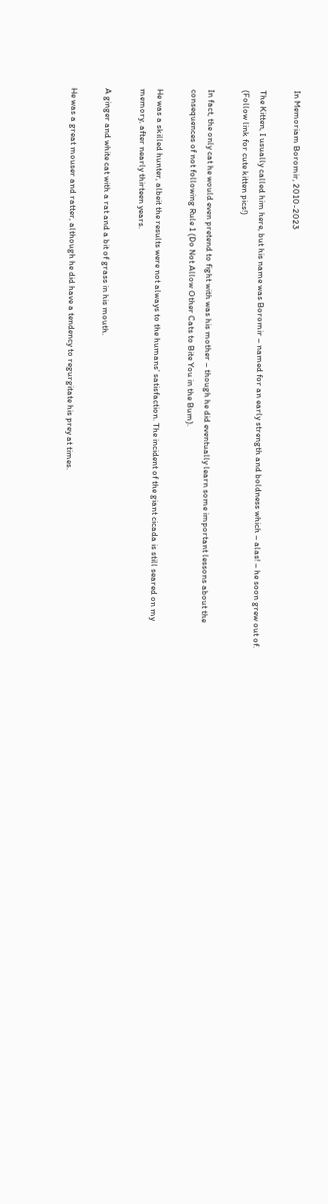In Memoriam Boromir, 2010-2023

The Kitten, I usually called him here, but his name was Boromir – named for an early strength and boldness which – alas! – he soon grew out of. (Follow link for cute kitten pics!)

In fact, the only cat he would even pretend to fight with was his mother – though he did eventually learn some important lessons about the consequences of not following Rule 1 (Do Not Allow Other Cats to Bite You in the Bum).

He was a skilled hunter, albeit the results were not always to the humans’ satisfaction. The incident of the giant cicada is still seared on my memory, after nearly thirteen years.

A ginger and white cat with a rat and a bit of grass in his mouth.

He was a great mouser and ratter, although he did have a tendency to regurgitate his prey at times.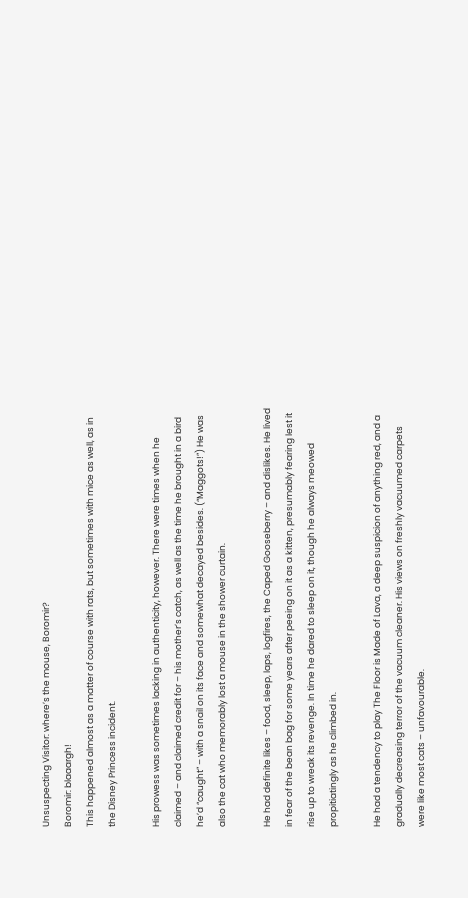Unsuspecting Visitor: where’s the mouse, Boromir?
Boromir: blaaargh!
This happened almost as a matter of course with rats, but sometimes with mice as well, as in the Disney Princess incident.

His prowess was sometimes lacking in authenticity, however. There were times when he claimed – and claimed credit for – his mother’s catch, as well as the time he brought in a bird he’d “caught” – with a snail on its face and somewhat decayed besides. (“Maggots!”) He was also the cat who memorably lost a mouse in the shower curtain.

He had definite likes – food, sleep, laps, logfires, the Caped Gooseberry – and dislikes. He lived in fear of the bean bag for some years after peeing on it as a kitten, presumably fearing lest it rise up to wreak its revenge. In time he dared to sleep on it, though he always meowed propitiatingly as he climbed in.

He had a tendency to play The Floor is Made of Lava, a deep suspicion of anything red, and a gradually decreasing terror of the vacuum cleaner. His views on freshly vacuumed carpets were like most cats – unfavourable.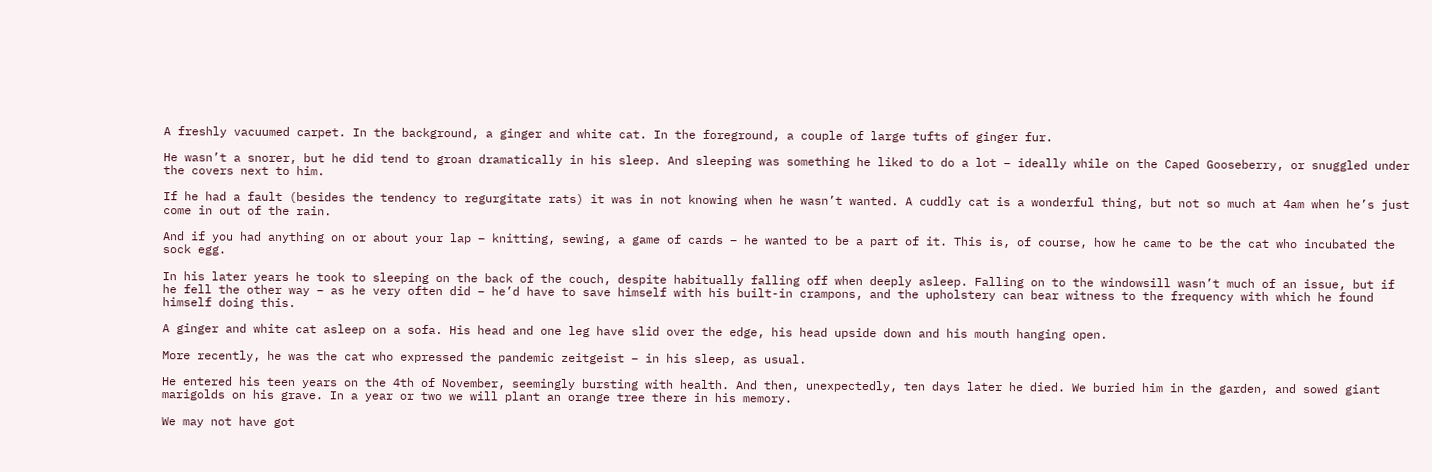A freshly vacuumed carpet. In the background, a ginger and white cat. In the foreground, a couple of large tufts of ginger fur.

He wasn’t a snorer, but he did tend to groan dramatically in his sleep. And sleeping was something he liked to do a lot – ideally while on the Caped Gooseberry, or snuggled under the covers next to him.

If he had a fault (besides the tendency to regurgitate rats) it was in not knowing when he wasn’t wanted. A cuddly cat is a wonderful thing, but not so much at 4am when he’s just come in out of the rain.

And if you had anything on or about your lap – knitting, sewing, a game of cards – he wanted to be a part of it. This is, of course, how he came to be the cat who incubated the sock egg.

In his later years he took to sleeping on the back of the couch, despite habitually falling off when deeply asleep. Falling on to the windowsill wasn’t much of an issue, but if he fell the other way – as he very often did – he’d have to save himself with his built-in crampons, and the upholstery can bear witness to the frequency with which he found himself doing this.

A ginger and white cat asleep on a sofa. His head and one leg have slid over the edge, his head upside down and his mouth hanging open.

More recently, he was the cat who expressed the pandemic zeitgeist – in his sleep, as usual.

He entered his teen years on the 4th of November, seemingly bursting with health. And then, unexpectedly, ten days later he died. We buried him in the garden, and sowed giant marigolds on his grave. In a year or two we will plant an orange tree there in his memory.

We may not have got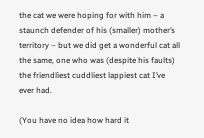the cat we were hoping for with him – a staunch defender of his (smaller) mother’s territory – but we did get a wonderful cat all the same, one who was (despite his faults) the friendliest cuddliest lappiest cat I’ve ever had.

(You have no idea how hard it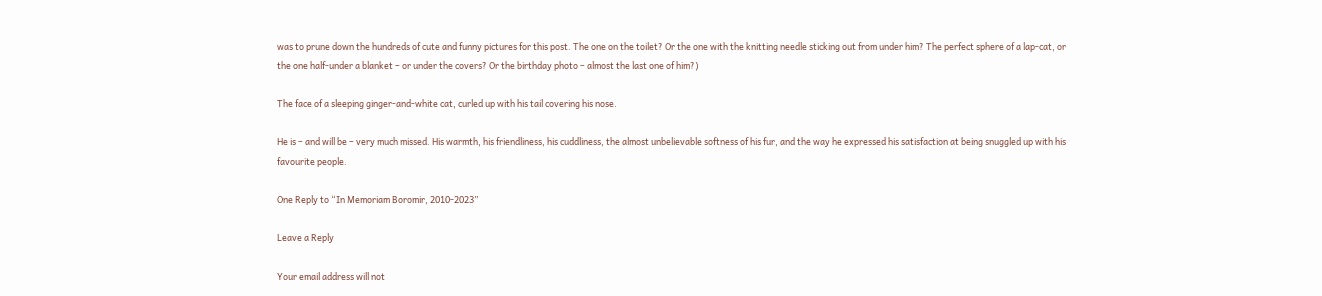was to prune down the hundreds of cute and funny pictures for this post. The one on the toilet? Or the one with the knitting needle sticking out from under him? The perfect sphere of a lap-cat, or the one half-under a blanket – or under the covers? Or the birthday photo – almost the last one of him?)

The face of a sleeping ginger-and-white cat, curled up with his tail covering his nose.

He is – and will be – very much missed. His warmth, his friendliness, his cuddliness, the almost unbelievable softness of his fur, and the way he expressed his satisfaction at being snuggled up with his favourite people.

One Reply to “In Memoriam Boromir, 2010-2023”

Leave a Reply

Your email address will not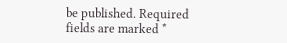be published. Required fields are marked *